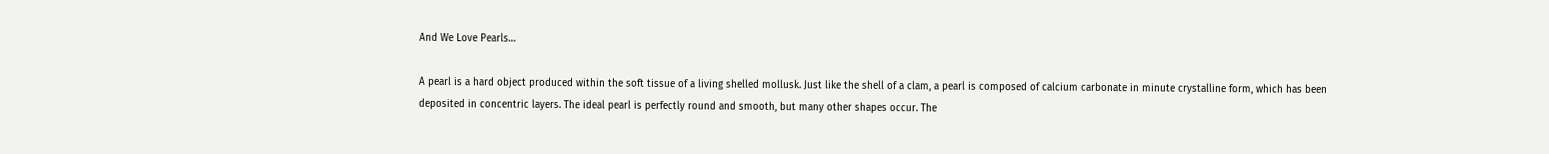And We Love Pearls…

A pearl is a hard object produced within the soft tissue of a living shelled mollusk. Just like the shell of a clam, a pearl is composed of calcium carbonate in minute crystalline form, which has been deposited in concentric layers. The ideal pearl is perfectly round and smooth, but many other shapes occur. The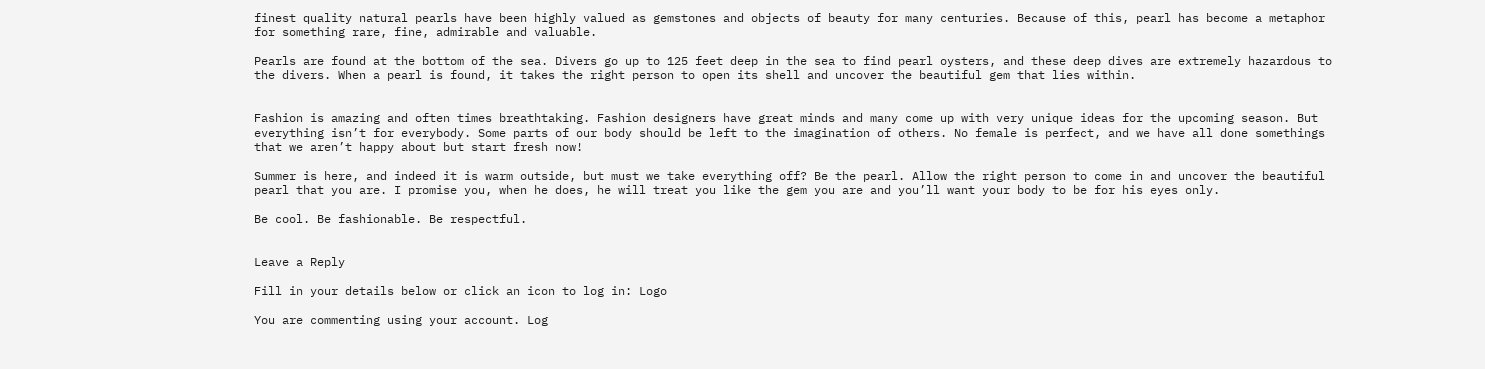finest quality natural pearls have been highly valued as gemstones and objects of beauty for many centuries. Because of this, pearl has become a metaphor for something rare, fine, admirable and valuable.

Pearls are found at the bottom of the sea. Divers go up to 125 feet deep in the sea to find pearl oysters, and these deep dives are extremely hazardous to the divers. When a pearl is found, it takes the right person to open its shell and uncover the beautiful gem that lies within.


Fashion is amazing and often times breathtaking. Fashion designers have great minds and many come up with very unique ideas for the upcoming season. But everything isn’t for everybody. Some parts of our body should be left to the imagination of others. No female is perfect, and we have all done somethings that we aren’t happy about but start fresh now!

Summer is here, and indeed it is warm outside, but must we take everything off? Be the pearl. Allow the right person to come in and uncover the beautiful pearl that you are. I promise you, when he does, he will treat you like the gem you are and you’ll want your body to be for his eyes only.

Be cool. Be fashionable. Be respectful.


Leave a Reply

Fill in your details below or click an icon to log in: Logo

You are commenting using your account. Log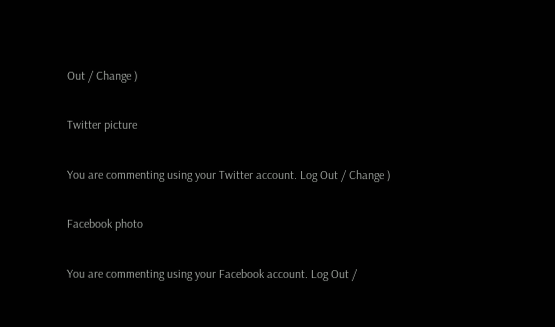Out / Change )

Twitter picture

You are commenting using your Twitter account. Log Out / Change )

Facebook photo

You are commenting using your Facebook account. Log Out /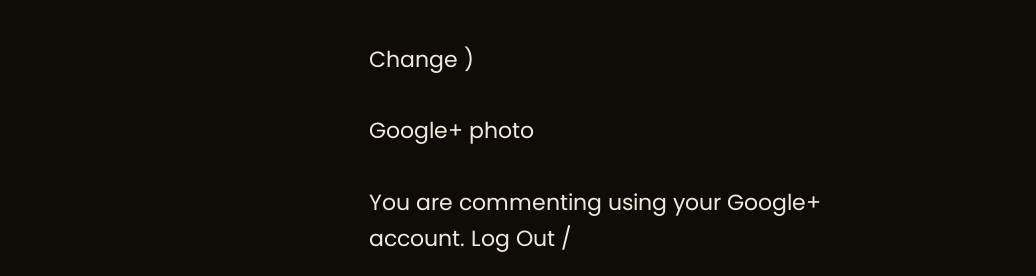Change )

Google+ photo

You are commenting using your Google+ account. Log Out /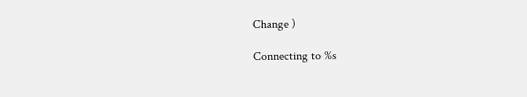Change )

Connecting to %s